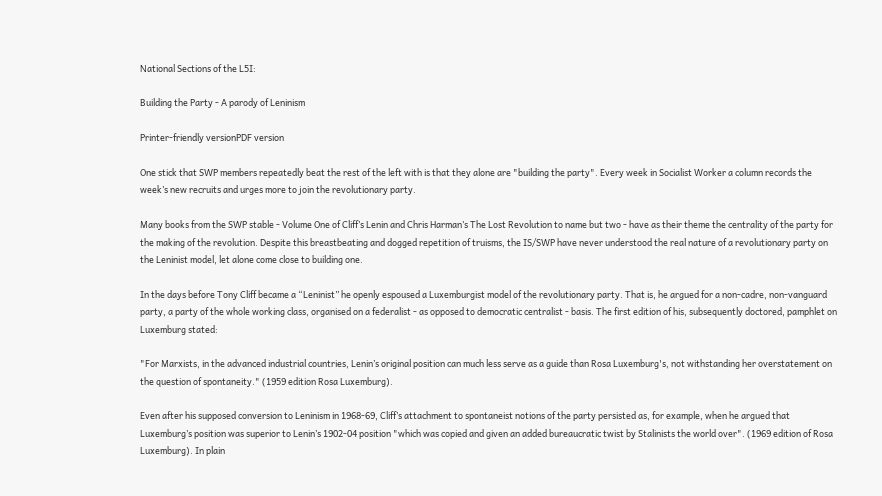National Sections of the L5I:

Building the Party - A parody of Leninism

Printer-friendly versionPDF version

One stick that SWP members repeatedly beat the rest of the left with is that they alone are "building the party". Every week in Socialist Worker a column records the week’s new recruits and urges more to join the revolutionary party.

Many books from the SWP stable - Volume One of Cliff’s Lenin and Chris Harman’s The Lost Revolution to name but two - have as their theme the centrality of the party for the making of the revolution. Despite this breastbeating and dogged repetition of truisms, the IS/SWP have never understood the real nature of a revolutionary party on the Leninist model, let alone come close to building one.

In the days before Tony Cliff became a “Leninist” he openly espoused a Luxemburgist model of the revolutionary party. That is, he argued for a non-cadre, non-vanguard party, a party of the whole working class, organised on a federalist - as opposed to democratic centralist - basis. The first edition of his, subsequently doctored, pamphlet on Luxemburg stated:

"For Marxists, in the advanced industrial countries, Lenin’s original position can much less serve as a guide than Rosa Luxemburg's, not withstanding her overstatement on the question of spontaneity." (1959 edition Rosa Luxemburg).

Even after his supposed conversion to Leninism in 1968-69, Cliff’s attachment to spontaneist notions of the party persisted as, for example, when he argued that Luxemburg’s position was superior to Lenin’s 1902-04 position "which was copied and given an added bureaucratic twist by Stalinists the world over". (1969 edition of Rosa Luxemburg). In plain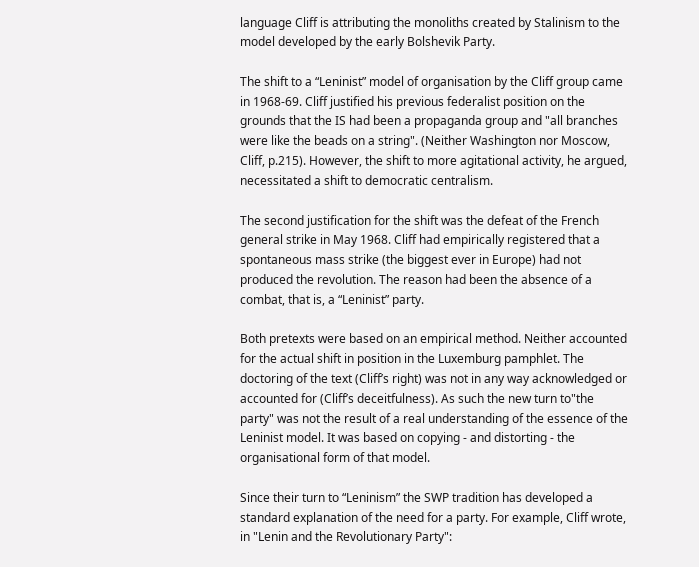language Cliff is attributing the monoliths created by Stalinism to the model developed by the early Bolshevik Party.

The shift to a “Leninist” model of organisation by the Cliff group came in 1968-69. Cliff justified his previous federalist position on the grounds that the IS had been a propaganda group and "all branches were like the beads on a string". (Neither Washington nor Moscow, Cliff, p.215). However, the shift to more agitational activity, he argued, necessitated a shift to democratic centralism.

The second justification for the shift was the defeat of the French general strike in May 1968. Cliff had empirically registered that a spontaneous mass strike (the biggest ever in Europe) had not produced the revolution. The reason had been the absence of a combat, that is, a “Leninist” party.

Both pretexts were based on an empirical method. Neither accounted for the actual shift in position in the Luxemburg pamphlet. The doctoring of the text (Cliff’s right) was not in any way acknowledged or accounted for (Cliff’s deceitfulness). As such the new turn to"the party" was not the result of a real understanding of the essence of the Leninist model. It was based on copying - and distorting - the organisational form of that model.

Since their turn to “Leninism” the SWP tradition has developed a standard explanation of the need for a party. For example, Cliff wrote, in "Lenin and the Revolutionary Party":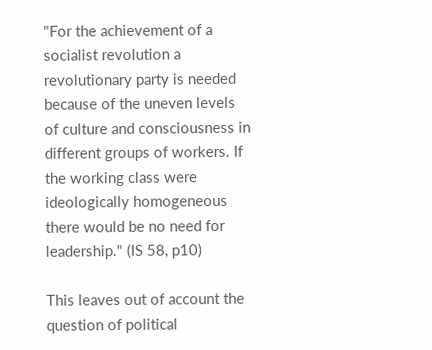"For the achievement of a socialist revolution a revolutionary party is needed because of the uneven levels of culture and consciousness in different groups of workers. If the working class were ideologically homogeneous there would be no need for leadership." (IS 58, p10)

This leaves out of account the question of political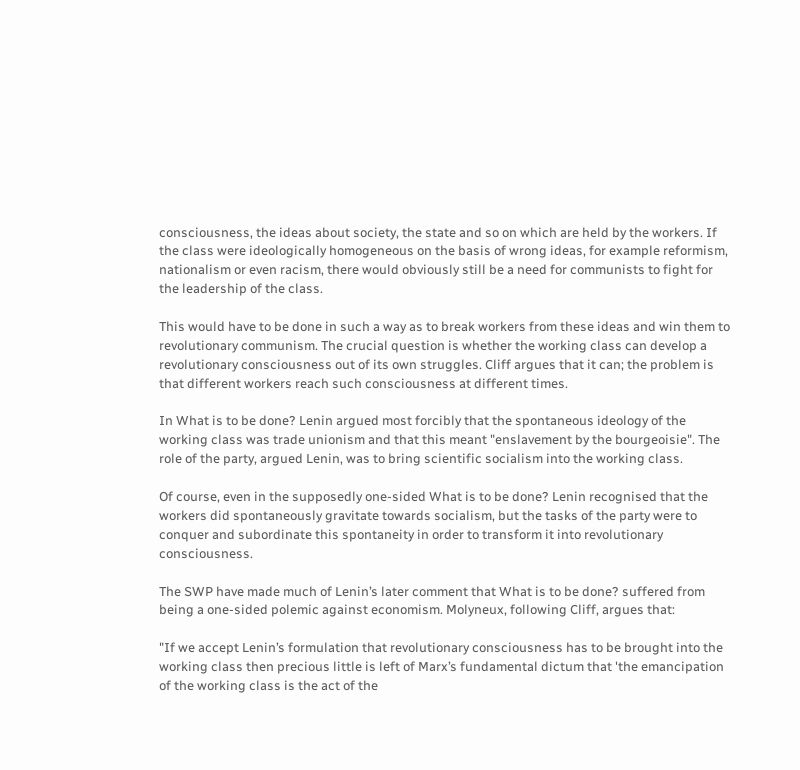consciousness, the ideas about society, the state and so on which are held by the workers. If the class were ideologically homogeneous on the basis of wrong ideas, for example reformism, nationalism or even racism, there would obviously still be a need for communists to fight for the leadership of the class.

This would have to be done in such a way as to break workers from these ideas and win them to revolutionary communism. The crucial question is whether the working class can develop a revolutionary consciousness out of its own struggles. Cliff argues that it can; the problem is that different workers reach such consciousness at different times.

In What is to be done? Lenin argued most forcibly that the spontaneous ideology of the working class was trade unionism and that this meant "enslavement by the bourgeoisie". The role of the party, argued Lenin, was to bring scientific socialism into the working class.

Of course, even in the supposedly one-sided What is to be done? Lenin recognised that the workers did spontaneously gravitate towards socialism, but the tasks of the party were to conquer and subordinate this spontaneity in order to transform it into revolutionary consciousness.

The SWP have made much of Lenin’s later comment that What is to be done? suffered from being a one-sided polemic against economism. Molyneux, following Cliff, argues that:

"If we accept Lenin’s formulation that revolutionary consciousness has to be brought into the working class then precious little is left of Marx’s fundamental dictum that 'the emancipation of the working class is the act of the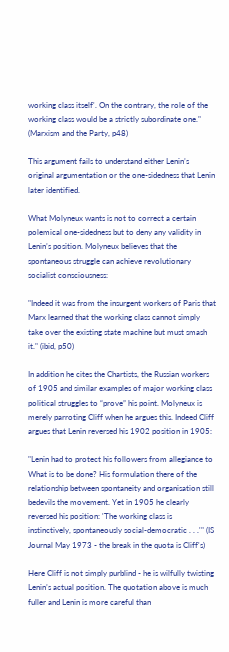working class itself'. On the contrary, the role of the working class would be a strictly subordinate one." (Marxism and the Party, p48)

This argument fails to understand either Lenin’s original argumentation or the one-sidedness that Lenin later identified.

What Molyneux wants is not to correct a certain polemical one-sidedness but to deny any validity in Lenin’s position. Molyneux believes that the spontaneous struggle can achieve revolutionary socialist consciousness:

"Indeed it was from the insurgent workers of Paris that Marx learned that the working class cannot simply take over the existing state machine but must smash it." (ibid, p50)

In addition he cites the Chartists, the Russian workers of 1905 and similar examples of major working class political struggles to “prove” his point. Molyneux is merely parroting Cliff when he argues this. Indeed Cliff argues that Lenin reversed his 1902 position in 1905:

"Lenin had to protect his followers from allegiance to What is to be done? His formulation there of the relationship between spontaneity and organisation still bedevils the movement. Yet in 1905 he clearly reversed his position: 'The working class is instinctively, spontaneously social-democratic . . .'" (IS Journal May 1973 - the break in the quota is Cliff's)

Here Cliff is not simply purblind - he is wilfully twisting Lenin’s actual position. The quotation above is much fuller and Lenin is more careful than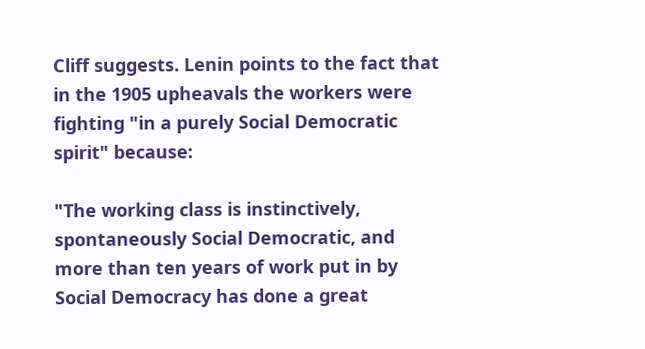Cliff suggests. Lenin points to the fact that in the 1905 upheavals the workers were fighting "in a purely Social Democratic spirit" because:

"The working class is instinctively, spontaneously Social Democratic, and more than ten years of work put in by Social Democracy has done a great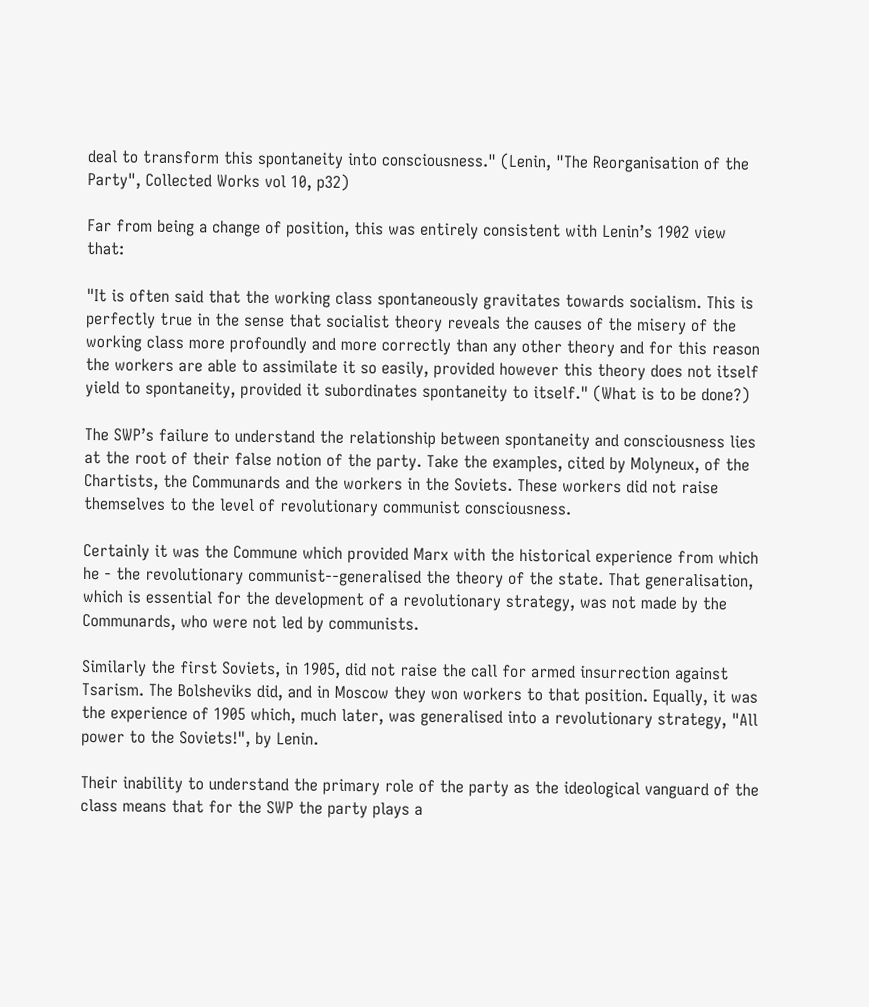deal to transform this spontaneity into consciousness." (Lenin, "The Reorganisation of the Party", Collected Works vol 10, p32)

Far from being a change of position, this was entirely consistent with Lenin’s 1902 view that:

"It is often said that the working class spontaneously gravitates towards socialism. This is perfectly true in the sense that socialist theory reveals the causes of the misery of the working class more profoundly and more correctly than any other theory and for this reason the workers are able to assimilate it so easily, provided however this theory does not itself yield to spontaneity, provided it subordinates spontaneity to itself." (What is to be done?)

The SWP’s failure to understand the relationship between spontaneity and consciousness lies at the root of their false notion of the party. Take the examples, cited by Molyneux, of the Chartists, the Communards and the workers in the Soviets. These workers did not raise themselves to the level of revolutionary communist consciousness.

Certainly it was the Commune which provided Marx with the historical experience from which he - the revolutionary communist--generalised the theory of the state. That generalisation, which is essential for the development of a revolutionary strategy, was not made by the Communards, who were not led by communists.

Similarly the first Soviets, in 1905, did not raise the call for armed insurrection against Tsarism. The Bolsheviks did, and in Moscow they won workers to that position. Equally, it was the experience of 1905 which, much later, was generalised into a revolutionary strategy, "All power to the Soviets!", by Lenin.

Their inability to understand the primary role of the party as the ideological vanguard of the class means that for the SWP the party plays a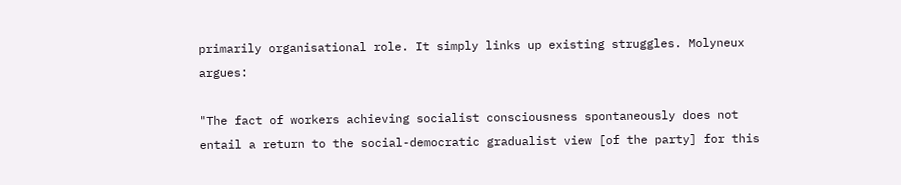primarily organisational role. It simply links up existing struggles. Molyneux argues:

"The fact of workers achieving socialist consciousness spontaneously does not entail a return to the social-democratic gradualist view [of the party] for this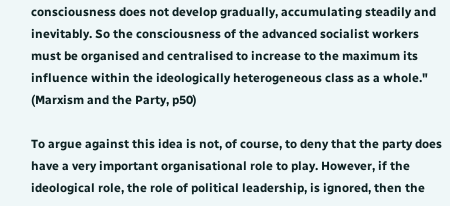consciousness does not develop gradually, accumulating steadily and inevitably. So the consciousness of the advanced socialist workers must be organised and centralised to increase to the maximum its influence within the ideologically heterogeneous class as a whole." (Marxism and the Party, p50)

To argue against this idea is not, of course, to deny that the party does have a very important organisational role to play. However, if the ideological role, the role of political leadership, is ignored, then the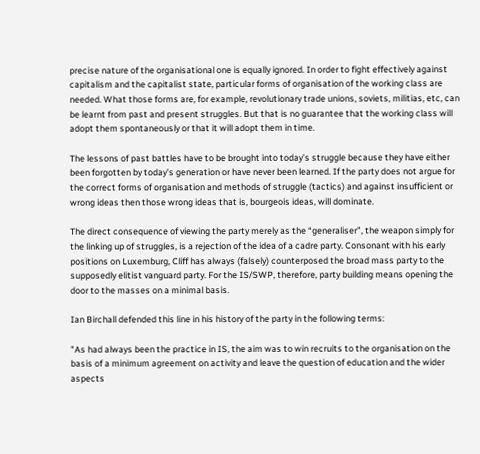precise nature of the organisational one is equally ignored. In order to fight effectively against capitalism and the capitalist state, particular forms of organisation of the working class are needed. What those forms are, for example, revolutionary trade unions, soviets, militias, etc, can be learnt from past and present struggles. But that is no guarantee that the working class will adopt them spontaneously or that it will adopt them in time.

The lessons of past battles have to be brought into today’s struggle because they have either been forgotten by today’s generation or have never been learned. If the party does not argue for the correct forms of organisation and methods of struggle (tactics) and against insufficient or wrong ideas then those wrong ideas that is, bourgeois ideas, will dominate.

The direct consequence of viewing the party merely as the “generaliser”, the weapon simply for the linking up of struggles, is a rejection of the idea of a cadre party. Consonant with his early positions on Luxemburg, Cliff has always (falsely) counterposed the broad mass party to the supposedly elitist vanguard party. For the IS/SWP, therefore, party building means opening the door to the masses on a minimal basis.

Ian Birchall defended this line in his history of the party in the following terms:

"As had always been the practice in IS, the aim was to win recruits to the organisation on the basis of a minimum agreement on activity and leave the question of education and the wider aspects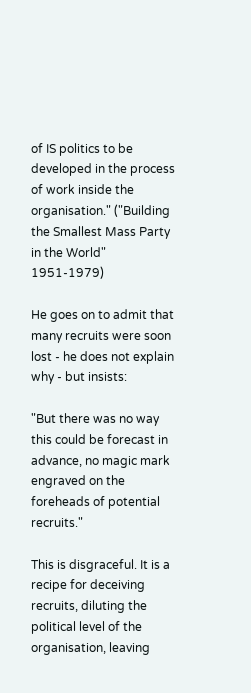of IS politics to be developed in the process of work inside the organisation." ("Building the Smallest Mass Party in the World" 1951-1979)

He goes on to admit that many recruits were soon lost - he does not explain why - but insists:

"But there was no way this could be forecast in advance, no magic mark engraved on the foreheads of potential recruits."

This is disgraceful. It is a recipe for deceiving recruits, diluting the political level of the organisation, leaving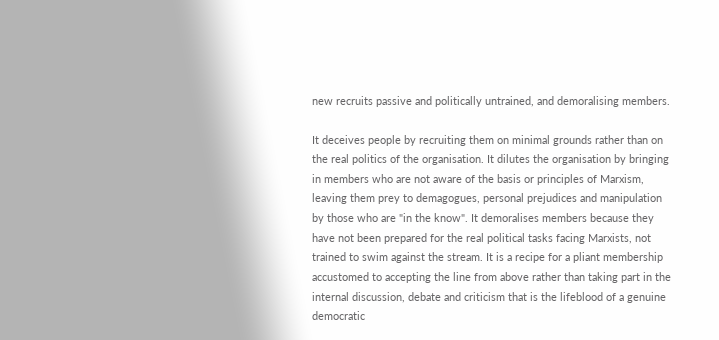new recruits passive and politically untrained, and demoralising members.

It deceives people by recruiting them on minimal grounds rather than on the real politics of the organisation. It dilutes the organisation by bringing in members who are not aware of the basis or principles of Marxism, leaving them prey to demagogues, personal prejudices and manipulation by those who are "in the know". It demoralises members because they have not been prepared for the real political tasks facing Marxists, not trained to swim against the stream. It is a recipe for a pliant membership accustomed to accepting the line from above rather than taking part in the internal discussion, debate and criticism that is the lifeblood of a genuine democratic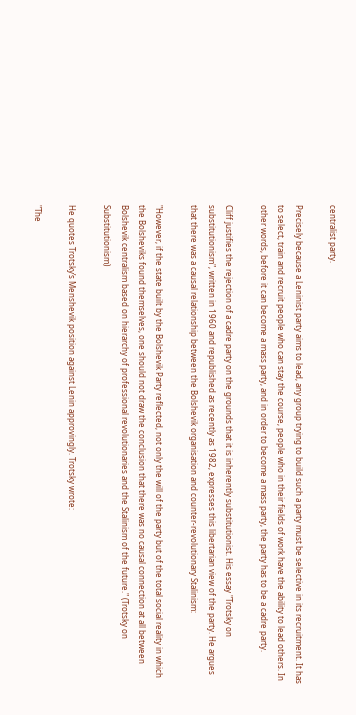centralist party.

Precisely because a Leninist party aims to lead, any group trying to build such a party must be selective in its recruitment. It has to select, train and recruit people who can stay the course, people who in their fields of work have the ability to lead others. In other words, before it can become a mass party, and in order to become a mass party, the party has to be a cadre party.

Cliff justifies the rejection of a cadre party on the grounds that it is inherently substitutionist. His essay "Trotsky on substitutionism", written in 1960 and republished as recently as 1982, expresses this libertarian view of the party. He argues that there was a causal relationship between the Bolshevik organisation and counter-revolutionary Stalinism:

"However, if the state built by the Bolshevik Party reflected, not only the will of the party but of the total social reality in which the Bolsheviks found themselves, one should not draw the conclusion that there was no causal connection at all between Bolshevik centralism based on hierarchy of professional revolutionaries and the Stalinism of the future." (Trotsky on Substitutionism)

He quotes Trotsky’s Menshevik position against Lenin approvingly. Trotsky wrote:

"The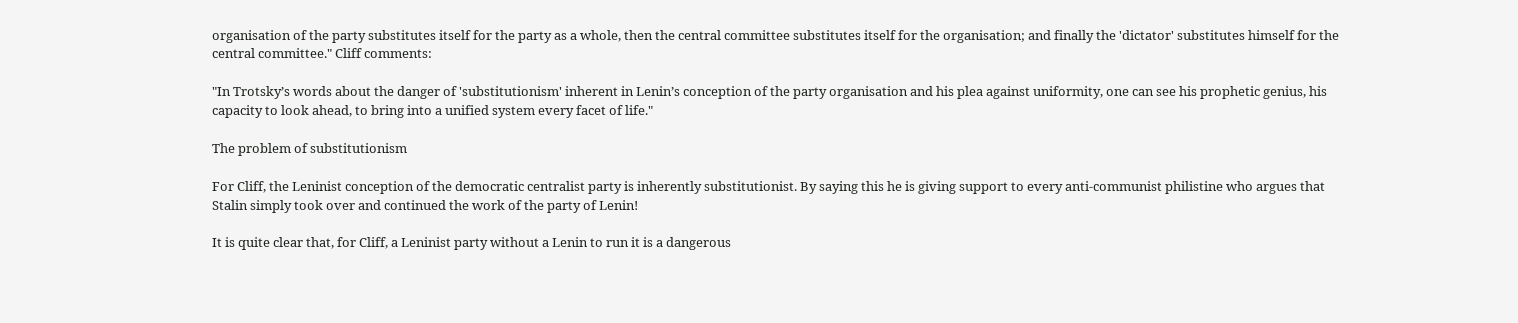organisation of the party substitutes itself for the party as a whole, then the central committee substitutes itself for the organisation; and finally the 'dictator' substitutes himself for the central committee." Cliff comments:

"In Trotsky’s words about the danger of 'substitutionism' inherent in Lenin’s conception of the party organisation and his plea against uniformity, one can see his prophetic genius, his capacity to look ahead, to bring into a unified system every facet of life."

The problem of substitutionism

For Cliff, the Leninist conception of the democratic centralist party is inherently substitutionist. By saying this he is giving support to every anti-communist philistine who argues that Stalin simply took over and continued the work of the party of Lenin!

It is quite clear that, for Cliff, a Leninist party without a Lenin to run it is a dangerous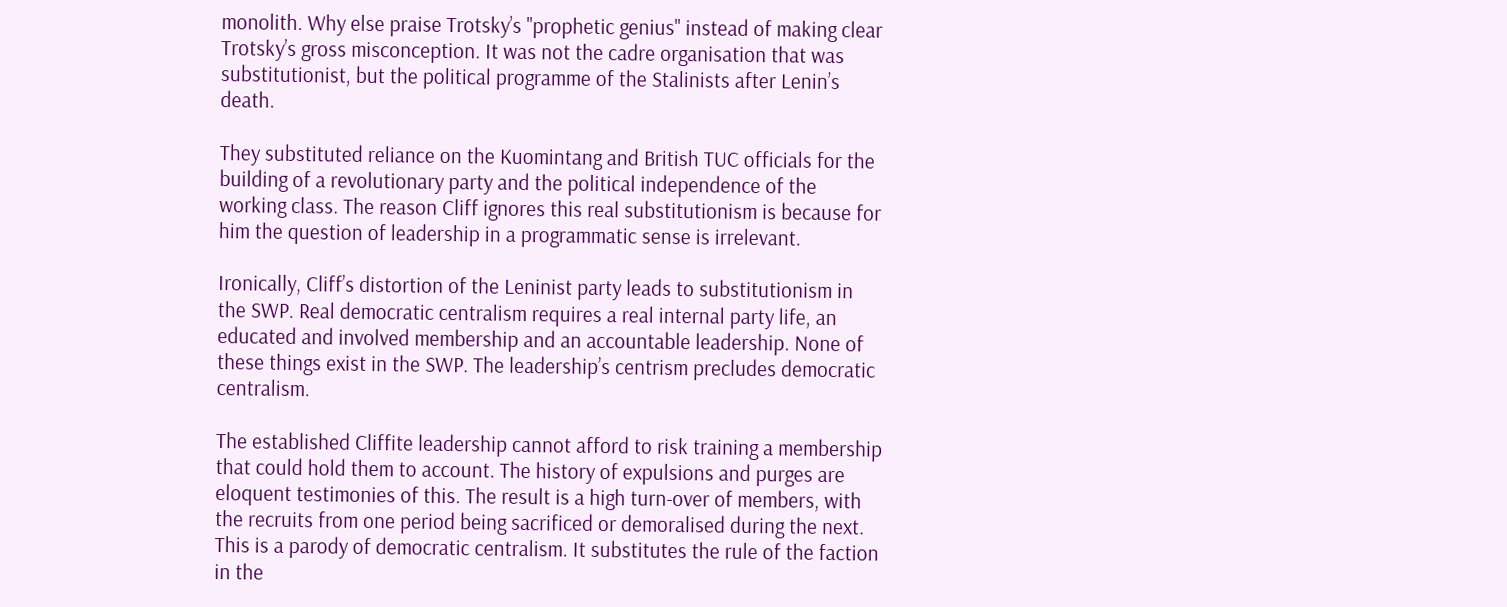monolith. Why else praise Trotsky’s "prophetic genius" instead of making clear Trotsky’s gross misconception. It was not the cadre organisation that was substitutionist, but the political programme of the Stalinists after Lenin’s death.

They substituted reliance on the Kuomintang and British TUC officials for the building of a revolutionary party and the political independence of the working class. The reason Cliff ignores this real substitutionism is because for him the question of leadership in a programmatic sense is irrelevant.

Ironically, Cliff’s distortion of the Leninist party leads to substitutionism in the SWP. Real democratic centralism requires a real internal party life, an educated and involved membership and an accountable leadership. None of these things exist in the SWP. The leadership’s centrism precludes democratic centralism.

The established Cliffite leadership cannot afford to risk training a membership that could hold them to account. The history of expulsions and purges are eloquent testimonies of this. The result is a high turn-over of members, with the recruits from one period being sacrificed or demoralised during the next. This is a parody of democratic centralism. It substitutes the rule of the faction in the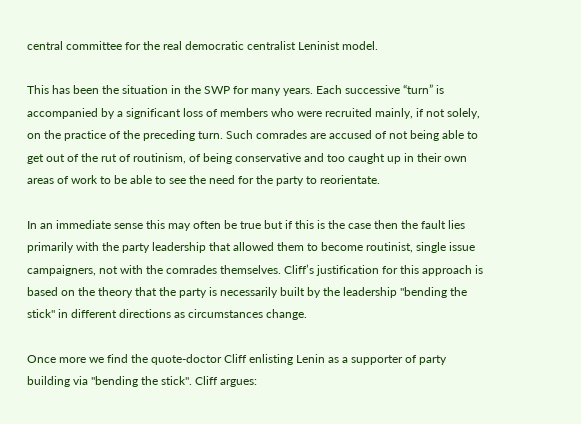central committee for the real democratic centralist Leninist model.

This has been the situation in the SWP for many years. Each successive “turn” is accompanied by a significant loss of members who were recruited mainly, if not solely, on the practice of the preceding turn. Such comrades are accused of not being able to get out of the rut of routinism, of being conservative and too caught up in their own areas of work to be able to see the need for the party to reorientate.

In an immediate sense this may often be true but if this is the case then the fault lies primarily with the party leadership that allowed them to become routinist, single issue campaigners, not with the comrades themselves. Cliff’s justification for this approach is based on the theory that the party is necessarily built by the leadership "bending the stick" in different directions as circumstances change.

Once more we find the quote-doctor Cliff enlisting Lenin as a supporter of party building via "bending the stick". Cliff argues: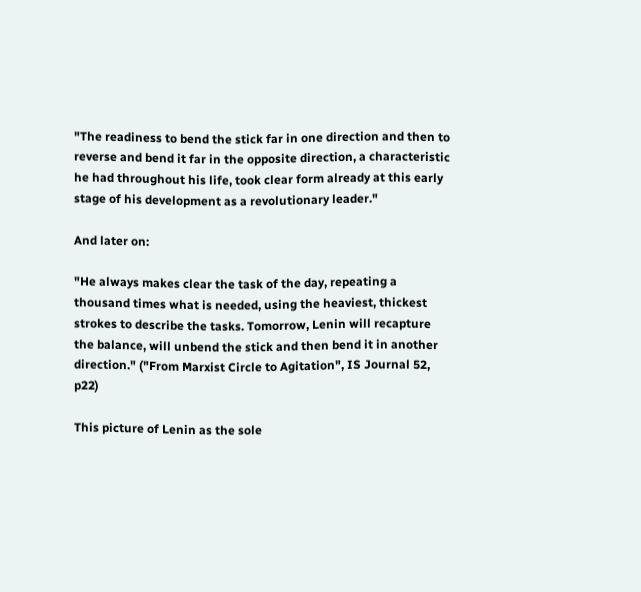"The readiness to bend the stick far in one direction and then to reverse and bend it far in the opposite direction, a characteristic he had throughout his life, took clear form already at this early stage of his development as a revolutionary leader."

And later on:

"He always makes clear the task of the day, repeating a thousand times what is needed, using the heaviest, thickest strokes to describe the tasks. Tomorrow, Lenin will recapture the balance, will unbend the stick and then bend it in another direction." ("From Marxist Circle to Agitation", IS Journal 52, p22)

This picture of Lenin as the sole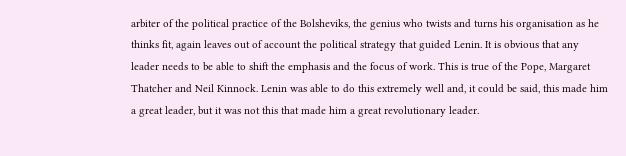arbiter of the political practice of the Bolsheviks, the genius who twists and turns his organisation as he thinks fit, again leaves out of account the political strategy that guided Lenin. It is obvious that any leader needs to be able to shift the emphasis and the focus of work. This is true of the Pope, Margaret Thatcher and Neil Kinnock. Lenin was able to do this extremely well and, it could be said, this made him a great leader, but it was not this that made him a great revolutionary leader.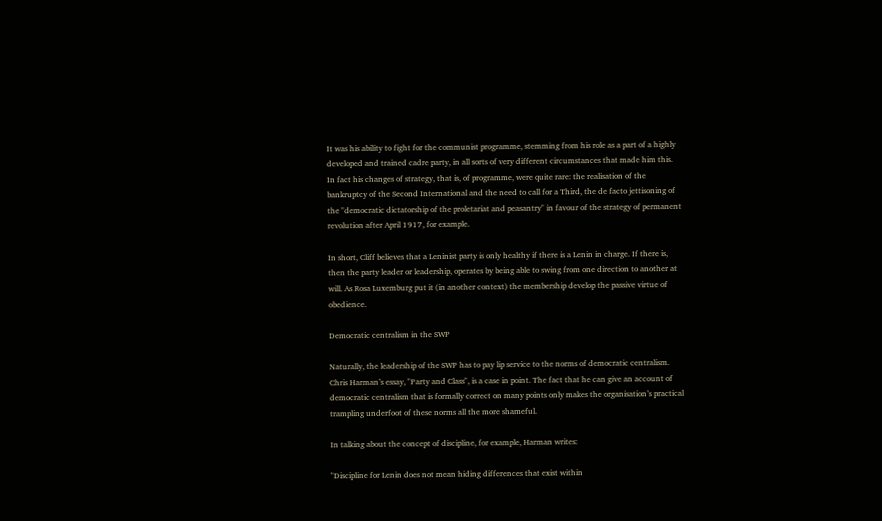It was his ability to fight for the communist programme, stemming from his role as a part of a highly developed and trained cadre party, in all sorts of very different circumstances that made him this. In fact his changes of strategy, that is, of programme, were quite rare: the realisation of the bankruptcy of the Second International and the need to call for a Third, the de facto jettisoning of the "democratic dictatorship of the proletariat and peasantry" in favour of the strategy of permanent revolution after April 1917, for example.

In short, Cliff believes that a Leninist party is only healthy if there is a Lenin in charge. If there is, then the party leader or leadership, operates by being able to swing from one direction to another at will. As Rosa Luxemburg put it (in another context) the membership develop the passive virtue of obedience.

Democratic centralism in the SWP

Naturally, the leadership of the SWP has to pay lip service to the norms of democratic centralism. Chris Harman’s essay, "Party and Class", is a case in point. The fact that he can give an account of democratic centralism that is formally correct on many points only makes the organisation’s practical trampling underfoot of these norms all the more shameful.

In talking about the concept of discipline, for example, Harman writes:

"Discipline for Lenin does not mean hiding differences that exist within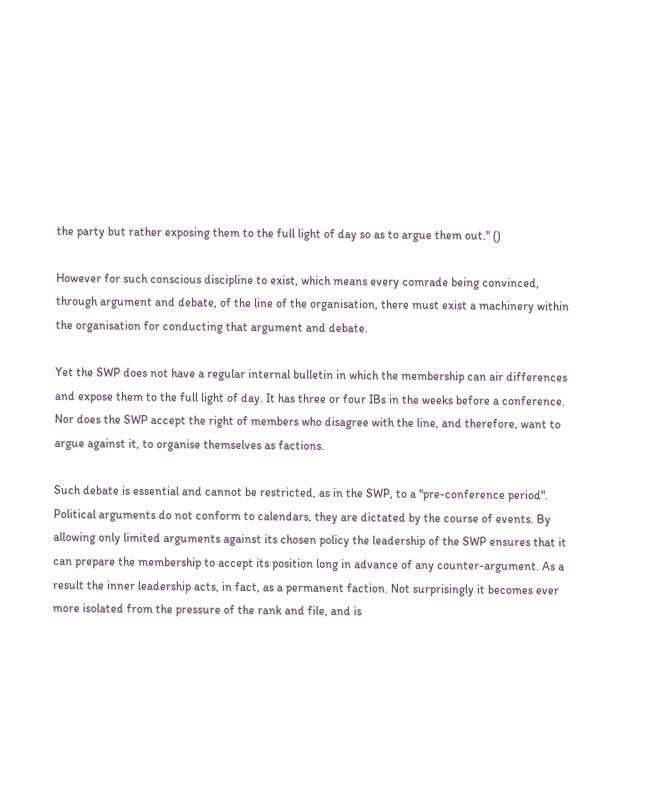the party but rather exposing them to the full light of day so as to argue them out." ()

However for such conscious discipline to exist, which means every comrade being convinced, through argument and debate, of the line of the organisation, there must exist a machinery within the organisation for conducting that argument and debate.

Yet the SWP does not have a regular internal bulletin in which the membership can air differences and expose them to the full light of day. It has three or four IBs in the weeks before a conference. Nor does the SWP accept the right of members who disagree with the line, and therefore, want to argue against it, to organise themselves as factions.

Such debate is essential and cannot be restricted, as in the SWP, to a "pre-conference period". Political arguments do not conform to calendars, they are dictated by the course of events. By allowing only limited arguments against its chosen policy the leadership of the SWP ensures that it can prepare the membership to accept its position long in advance of any counter-argument. As a result the inner leadership acts, in fact, as a permanent faction. Not surprisingly it becomes ever more isolated from the pressure of the rank and file, and is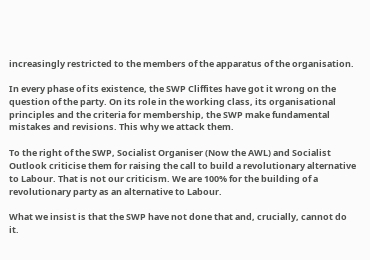increasingly restricted to the members of the apparatus of the organisation.

In every phase of its existence, the SWP Cliffites have got it wrong on the question of the party. On its role in the working class, its organisational principles and the criteria for membership, the SWP make fundamental mistakes and revisions. This why we attack them.

To the right of the SWP, Socialist Organiser (Now the AWL) and Socialist Outlook criticise them for raising the call to build a revolutionary alternative to Labour. That is not our criticism. We are 100% for the building of a revolutionary party as an alternative to Labour.

What we insist is that the SWP have not done that and, crucially, cannot do it.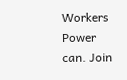Workers Power can. Join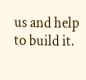us and help to build it.